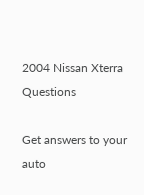2004 Nissan Xterra Questions

Get answers to your auto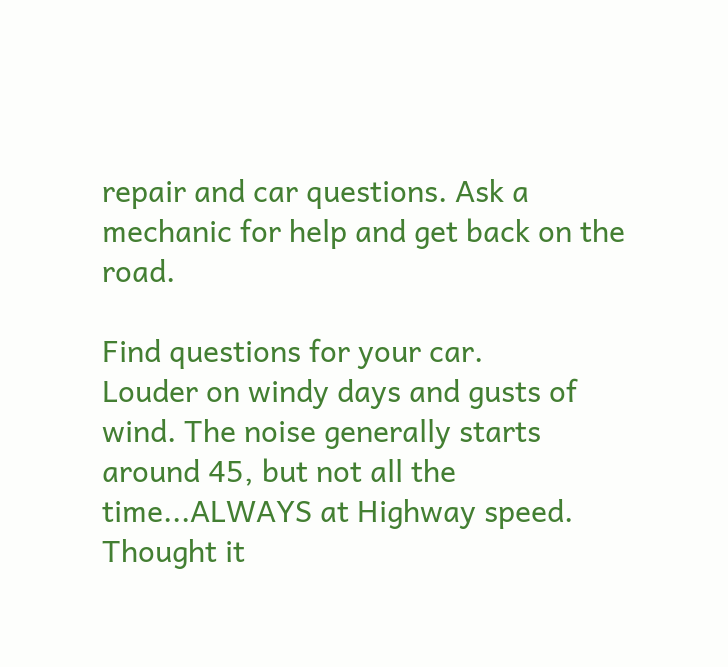repair and car questions. Ask a mechanic for help and get back on the road.

Find questions for your car.
Louder on windy days and gusts of wind. The noise generally starts around 45, but not all the time...ALWAYS at Highway speed. Thought it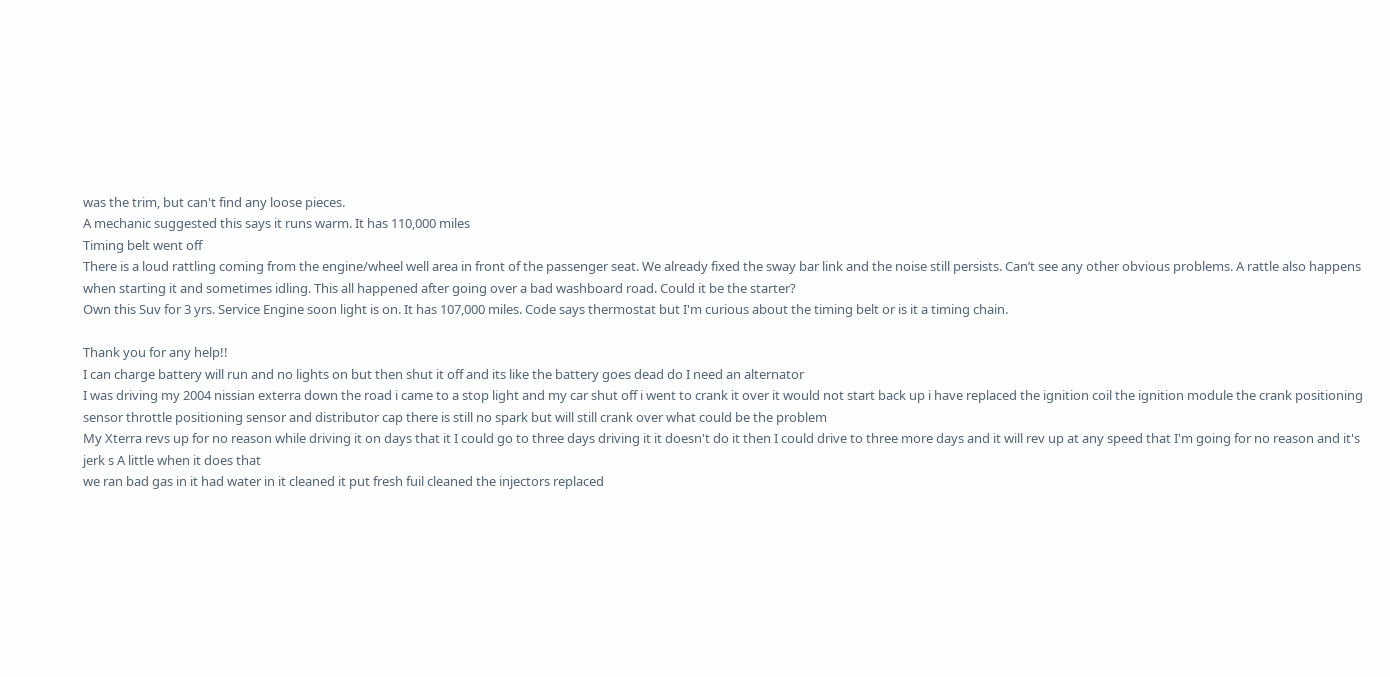was the trim, but can't find any loose pieces.
A mechanic suggested this says it runs warm. It has 110,000 miles
Timing belt went off
There is a loud rattling coming from the engine/wheel well area in front of the passenger seat. We already fixed the sway bar link and the noise still persists. Can’t see any other obvious problems. A rattle also happens when starting it and sometimes idling. This all happened after going over a bad washboard road. Could it be the starter?
Own this Suv for 3 yrs. Service Engine soon light is on. It has 107,000 miles. Code says thermostat but I'm curious about the timing belt or is it a timing chain.

Thank you for any help!!
I can charge battery will run and no lights on but then shut it off and its like the battery goes dead do I need an alternator
I was driving my 2004 nissian exterra down the road i came to a stop light and my car shut off i went to crank it over it would not start back up i have replaced the ignition coil the ignition module the crank positioning sensor throttle positioning sensor and distributor cap there is still no spark but will still crank over what could be the problem
My Xterra revs up for no reason while driving it on days that it I could go to three days driving it it doesn't do it then I could drive to three more days and it will rev up at any speed that I'm going for no reason and it's jerk s A little when it does that
we ran bad gas in it had water in it cleaned it put fresh fuil cleaned the injectors replaced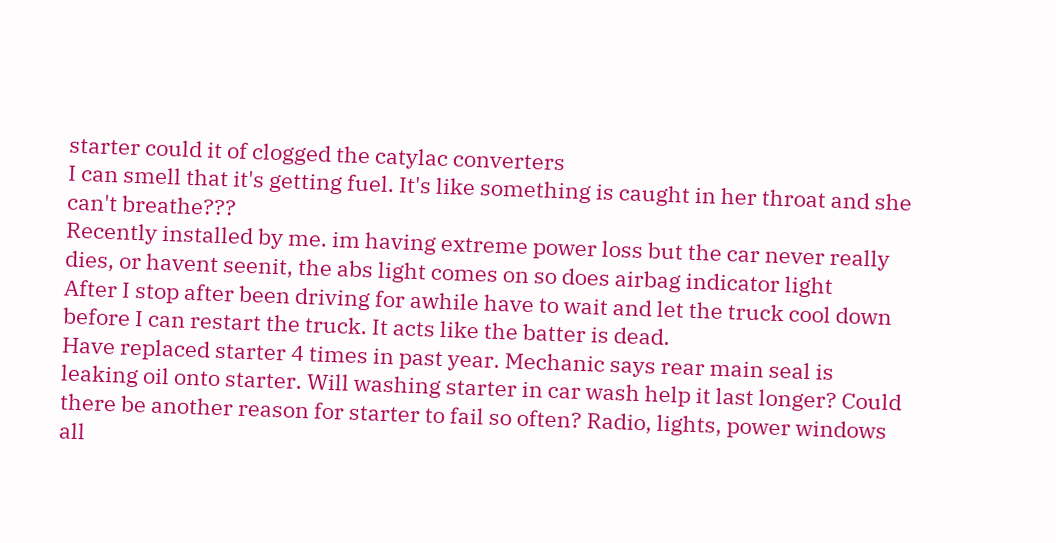starter could it of clogged the catylac converters
I can smell that it's getting fuel. It's like something is caught in her throat and she can't breathe???
Recently installed by me. im having extreme power loss but the car never really dies, or havent seenit, the abs light comes on so does airbag indicator light
After I stop after been driving for awhile have to wait and let the truck cool down before I can restart the truck. It acts like the batter is dead.
Have replaced starter 4 times in past year. Mechanic says rear main seal is leaking oil onto starter. Will washing starter in car wash help it last longer? Could there be another reason for starter to fail so often? Radio, lights, power windows all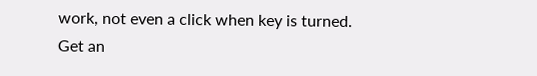work, not even a click when key is turned.
Get an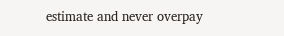estimate and never overpay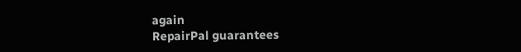again
RepairPal guarantees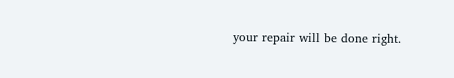your repair will be done right.